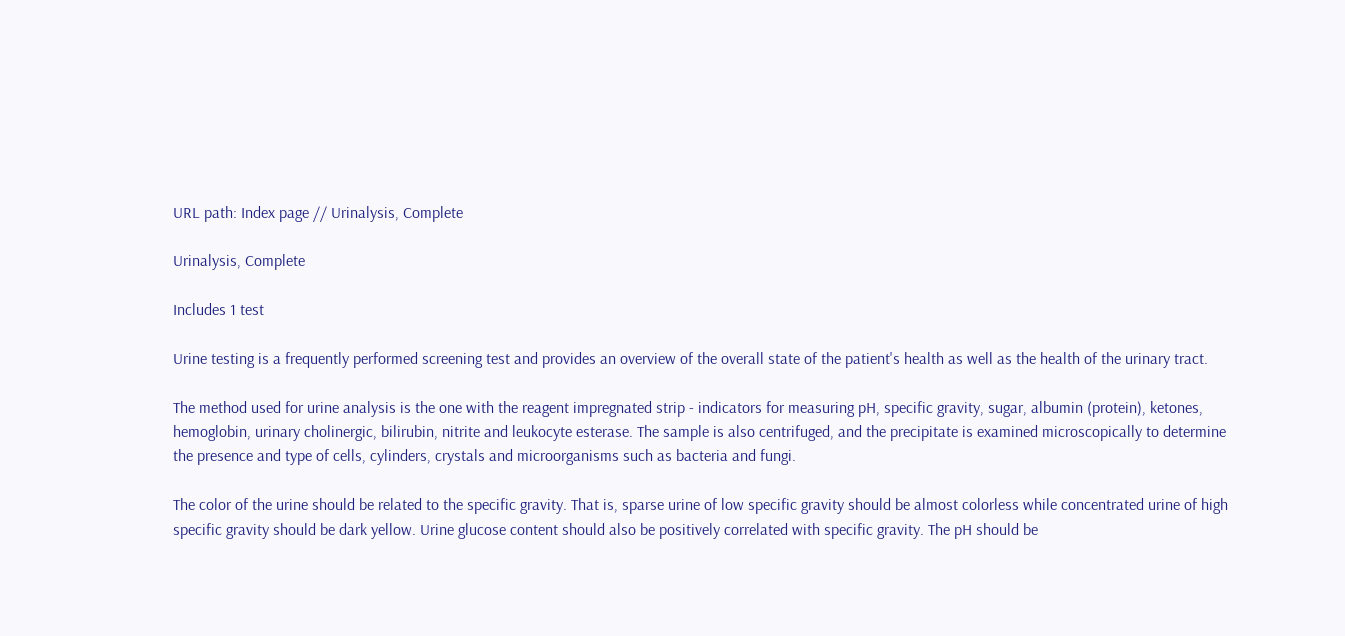URL path: Index page // Urinalysis, Complete

Urinalysis, Complete

Includes 1 test

Urine testing is a frequently performed screening test and provides an overview of the overall state of the patient's health as well as the health of the urinary tract.

The method used for urine analysis is the one with the reagent impregnated strip - indicators for measuring pH, specific gravity, sugar, albumin (protein), ketones, hemoglobin, urinary cholinergic, bilirubin, nitrite and leukocyte esterase. The sample is also centrifuged, and the precipitate is examined microscopically to determine the presence and type of cells, cylinders, crystals and microorganisms such as bacteria and fungi.

The color of the urine should be related to the specific gravity. That is, sparse urine of low specific gravity should be almost colorless while concentrated urine of high specific gravity should be dark yellow. Urine glucose content should also be positively correlated with specific gravity. The pH should be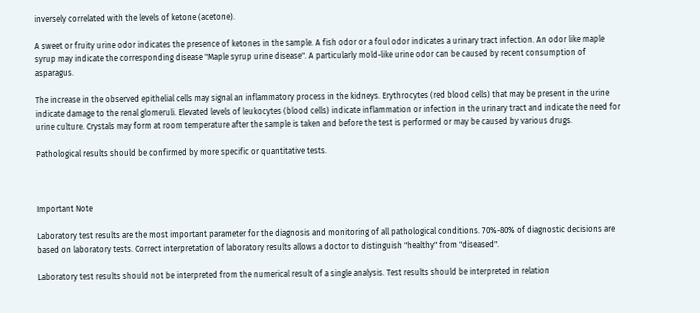inversely correlated with the levels of ketone (acetone).

A sweet or fruity urine odor indicates the presence of ketones in the sample. A fish odor or a foul odor indicates a urinary tract infection. An odor like maple syrup may indicate the corresponding disease "Maple syrup urine disease". A particularly mold-like urine odor can be caused by recent consumption of asparagus.

The increase in the observed epithelial cells may signal an inflammatory process in the kidneys. Erythrocytes (red blood cells) that may be present in the urine indicate damage to the renal glomeruli. Elevated levels of leukocytes (blood cells) indicate inflammation or infection in the urinary tract and indicate the need for urine culture. Crystals may form at room temperature after the sample is taken and before the test is performed or may be caused by various drugs.

Pathological results should be confirmed by more specific or quantitative tests.



Important Note

Laboratory test results are the most important parameter for the diagnosis and monitoring of all pathological conditions. 70%-80% of diagnostic decisions are based on laboratory tests. Correct interpretation of laboratory results allows a doctor to distinguish "healthy" from "diseased".

Laboratory test results should not be interpreted from the numerical result of a single analysis. Test results should be interpreted in relation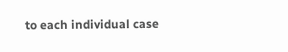to each individual case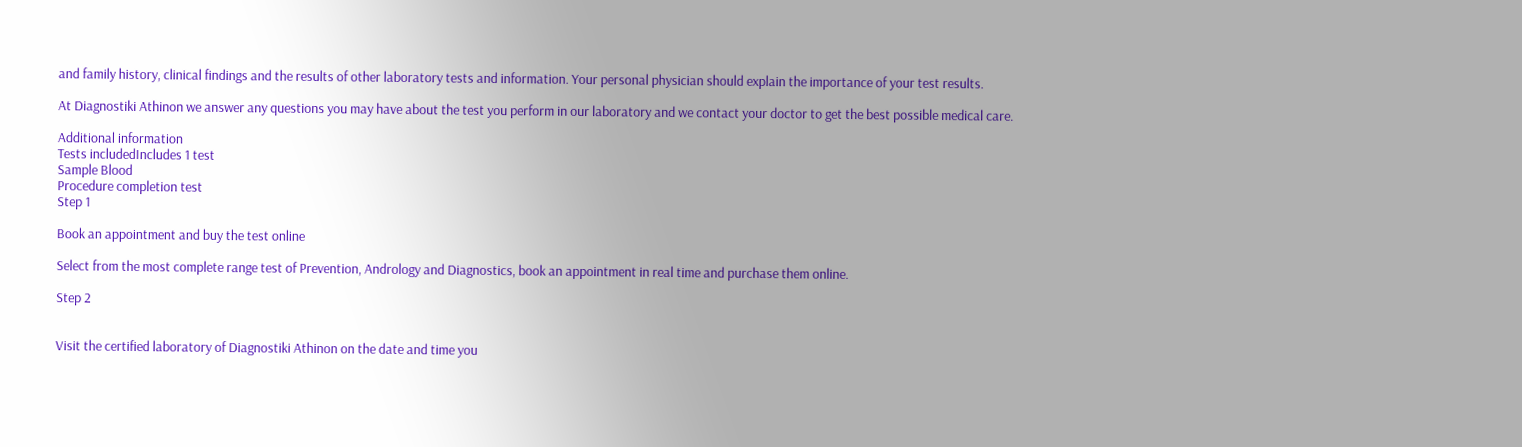and family history, clinical findings and the results of other laboratory tests and information. Your personal physician should explain the importance of your test results.

At Diagnostiki Athinon we answer any questions you may have about the test you perform in our laboratory and we contact your doctor to get the best possible medical care.

Additional information
Tests includedIncludes 1 test
Sample Blood
Procedure completion test
Step 1

Book an appointment and buy the test online

Select from the most complete range test of Prevention, Andrology and Diagnostics, book an appointment in real time and purchase them online.

Step 2


Visit the certified laboratory of Diagnostiki Athinon on the date and time you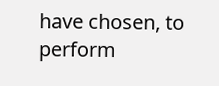have chosen, to perform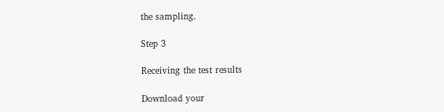the sampling.

Step 3

Receiving the test results

Download your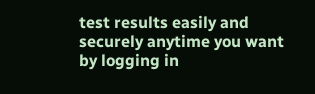test results easily and securely anytime you want by logging in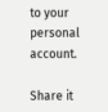to your personal account.

Share it